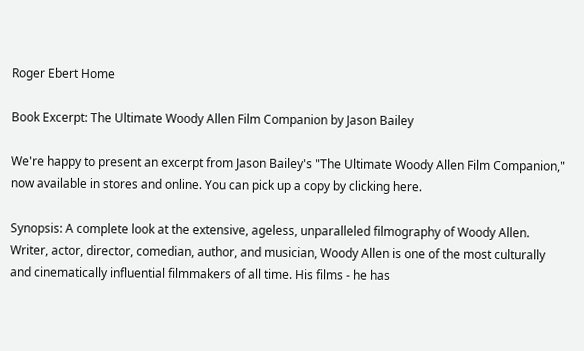Roger Ebert Home

Book Excerpt: The Ultimate Woody Allen Film Companion by Jason Bailey

We're happy to present an excerpt from Jason Bailey's "The Ultimate Woody Allen Film Companion," now available in stores and online. You can pick up a copy by clicking here.

Synopsis: A complete look at the extensive, ageless, unparalleled filmography of Woody Allen. Writer, actor, director, comedian, author, and musician, Woody Allen is one of the most culturally and cinematically influential filmmakers of all time. His films - he has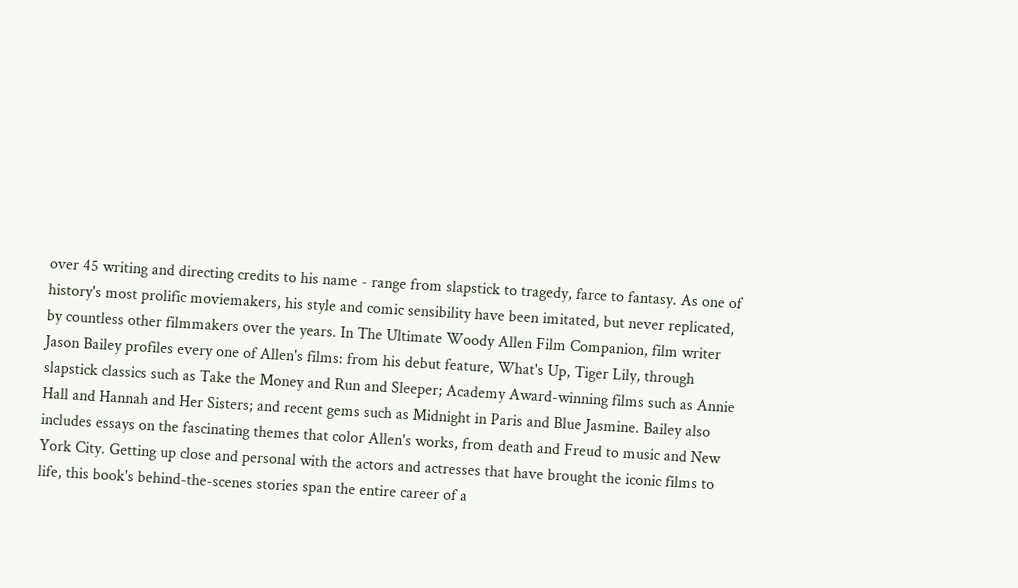over 45 writing and directing credits to his name - range from slapstick to tragedy, farce to fantasy. As one of history's most prolific moviemakers, his style and comic sensibility have been imitated, but never replicated, by countless other filmmakers over the years. In The Ultimate Woody Allen Film Companion, film writer
Jason Bailey profiles every one of Allen's films: from his debut feature, What's Up, Tiger Lily, through slapstick classics such as Take the Money and Run and Sleeper; Academy Award-winning films such as Annie Hall and Hannah and Her Sisters; and recent gems such as Midnight in Paris and Blue Jasmine. Bailey also includes essays on the fascinating themes that color Allen's works, from death and Freud to music and New York City. Getting up close and personal with the actors and actresses that have brought the iconic films to life, this book's behind-the-scenes stories span the entire career of a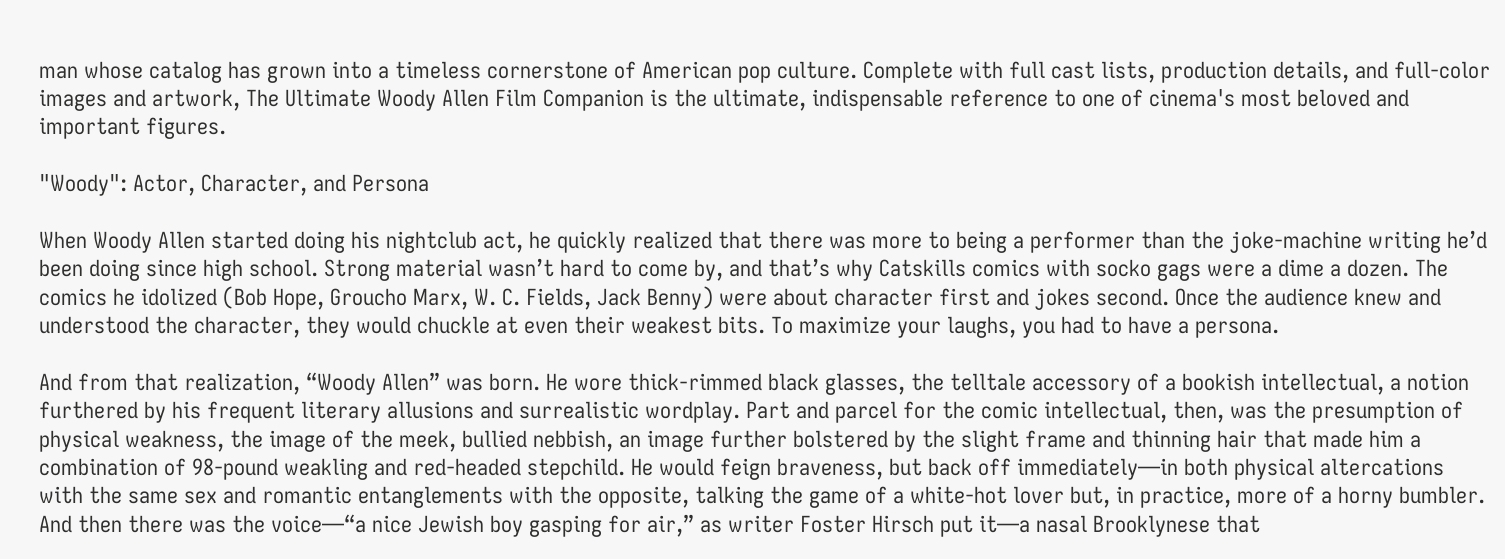man whose catalog has grown into a timeless cornerstone of American pop culture. Complete with full cast lists, production details, and full-color images and artwork, The Ultimate Woody Allen Film Companion is the ultimate, indispensable reference to one of cinema's most beloved and important figures.

"Woody": Actor, Character, and Persona

When Woody Allen started doing his nightclub act, he quickly realized that there was more to being a performer than the joke-machine writing he’d been doing since high school. Strong material wasn’t hard to come by, and that’s why Catskills comics with socko gags were a dime a dozen. The comics he idolized (Bob Hope, Groucho Marx, W. C. Fields, Jack Benny) were about character first and jokes second. Once the audience knew and understood the character, they would chuckle at even their weakest bits. To maximize your laughs, you had to have a persona.

And from that realization, “Woody Allen” was born. He wore thick-rimmed black glasses, the telltale accessory of a bookish intellectual, a notion furthered by his frequent literary allusions and surrealistic wordplay. Part and parcel for the comic intellectual, then, was the presumption of physical weakness, the image of the meek, bullied nebbish, an image further bolstered by the slight frame and thinning hair that made him a combination of 98-pound weakling and red-headed stepchild. He would feign braveness, but back off immediately—in both physical altercations with the same sex and romantic entanglements with the opposite, talking the game of a white-hot lover but, in practice, more of a horny bumbler. And then there was the voice—“a nice Jewish boy gasping for air,” as writer Foster Hirsch put it—a nasal Brooklynese that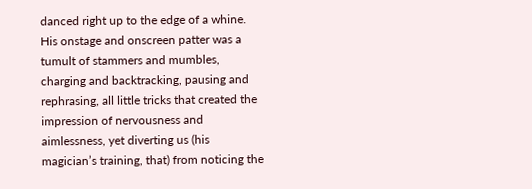danced right up to the edge of a whine. His onstage and onscreen patter was a tumult of stammers and mumbles, charging and backtracking, pausing and rephrasing, all little tricks that created the impression of nervousness and aimlessness, yet diverting us (his magician’s training, that) from noticing the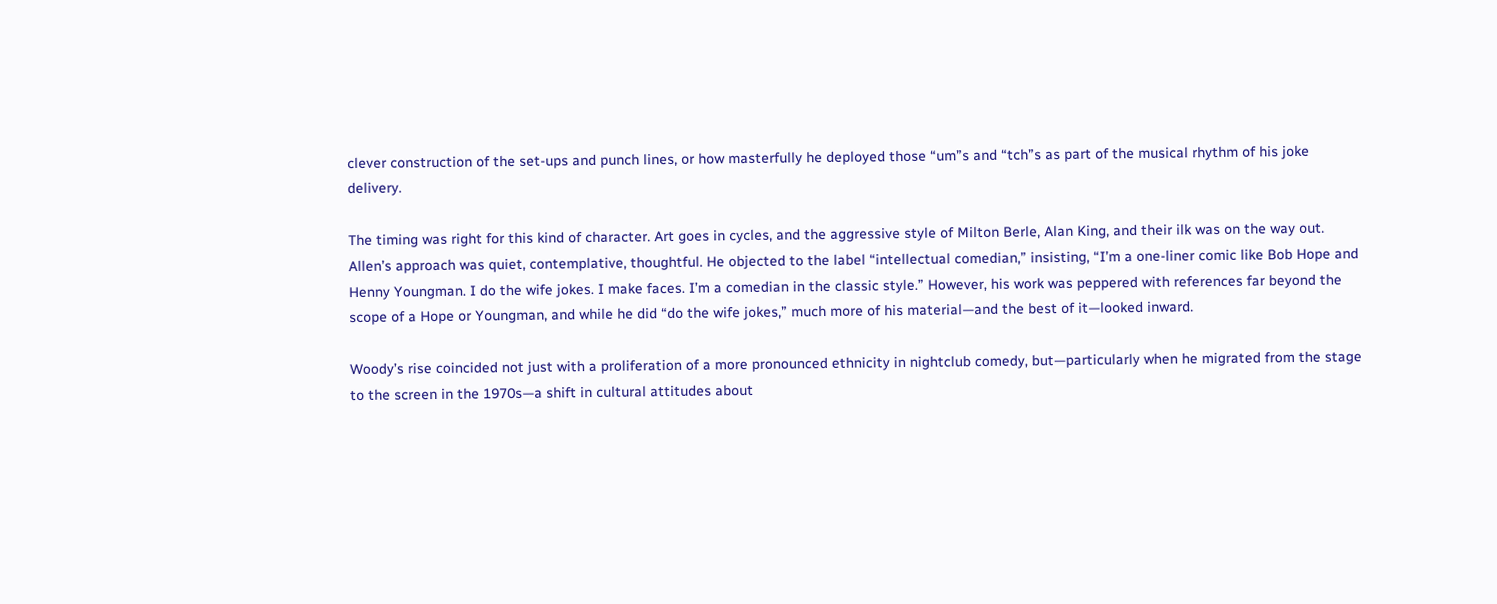clever construction of the set-ups and punch lines, or how masterfully he deployed those “um”s and “tch”s as part of the musical rhythm of his joke delivery.

The timing was right for this kind of character. Art goes in cycles, and the aggressive style of Milton Berle, Alan King, and their ilk was on the way out. Allen’s approach was quiet, contemplative, thoughtful. He objected to the label “intellectual comedian,” insisting, “I’m a one-liner comic like Bob Hope and Henny Youngman. I do the wife jokes. I make faces. I’m a comedian in the classic style.” However, his work was peppered with references far beyond the scope of a Hope or Youngman, and while he did “do the wife jokes,” much more of his material—and the best of it—looked inward.

Woody’s rise coincided not just with a proliferation of a more pronounced ethnicity in nightclub comedy, but—particularly when he migrated from the stage to the screen in the 1970s—a shift in cultural attitudes about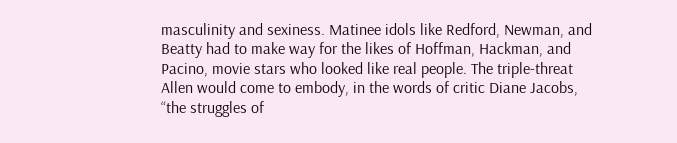masculinity and sexiness. Matinee idols like Redford, Newman, and Beatty had to make way for the likes of Hoffman, Hackman, and Pacino, movie stars who looked like real people. The triple-threat Allen would come to embody, in the words of critic Diane Jacobs, “the struggles of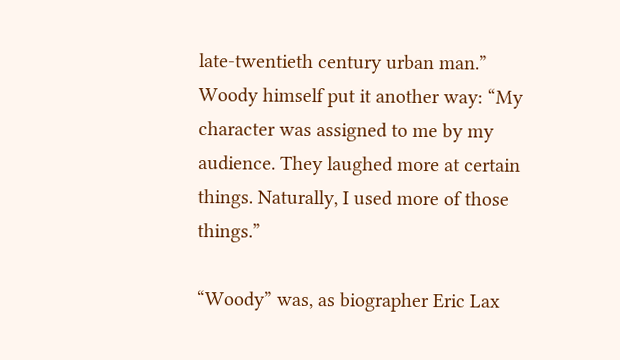late-twentieth century urban man.” Woody himself put it another way: “My character was assigned to me by my audience. They laughed more at certain things. Naturally, I used more of those things.”

“Woody” was, as biographer Eric Lax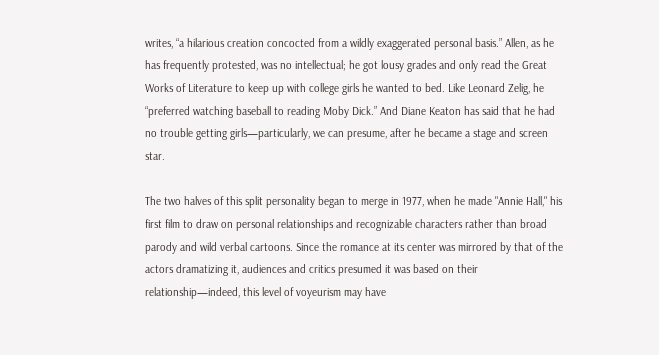writes, “a hilarious creation concocted from a wildly exaggerated personal basis.” Allen, as he has frequently protested, was no intellectual; he got lousy grades and only read the Great Works of Literature to keep up with college girls he wanted to bed. Like Leonard Zelig, he “preferred watching baseball to reading Moby Dick.” And Diane Keaton has said that he had no trouble getting girls—particularly, we can presume, after he became a stage and screen star.

The two halves of this split personality began to merge in 1977, when he made "Annie Hall," his first film to draw on personal relationships and recognizable characters rather than broad parody and wild verbal cartoons. Since the romance at its center was mirrored by that of the actors dramatizing it, audiences and critics presumed it was based on their relationship—indeed, this level of voyeurism may have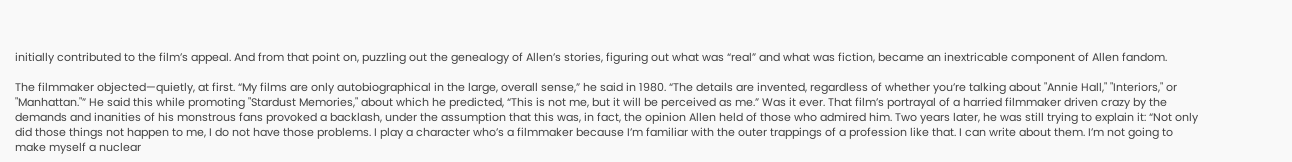initially contributed to the film’s appeal. And from that point on, puzzling out the genealogy of Allen’s stories, figuring out what was “real” and what was fiction, became an inextricable component of Allen fandom.

The filmmaker objected—quietly, at first. “My films are only autobiographical in the large, overall sense,” he said in 1980. “The details are invented, regardless of whether you’re talking about "Annie Hall," "Interiors," or "Manhattan."” He said this while promoting "Stardust Memories," about which he predicted, “This is not me, but it will be perceived as me.” Was it ever. That film’s portrayal of a harried filmmaker driven crazy by the demands and inanities of his monstrous fans provoked a backlash, under the assumption that this was, in fact, the opinion Allen held of those who admired him. Two years later, he was still trying to explain it: “Not only did those things not happen to me, I do not have those problems. I play a character who’s a filmmaker because I’m familiar with the outer trappings of a profession like that. I can write about them. I’m not going to make myself a nuclear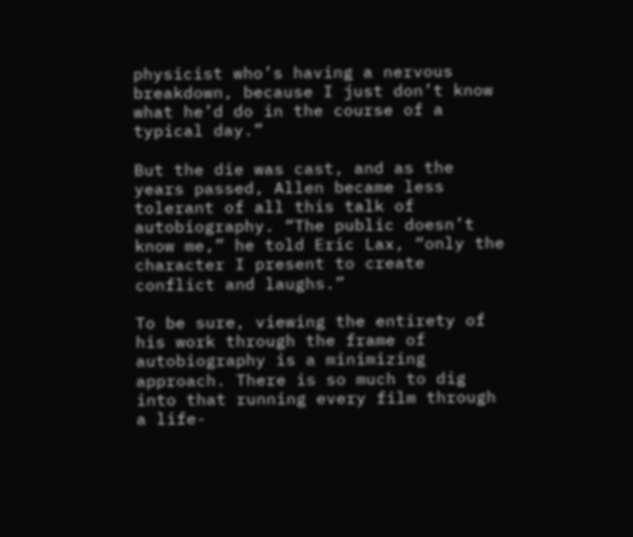physicist who’s having a nervous breakdown, because I just don’t know what he’d do in the course of a typical day.”

But the die was cast, and as the years passed, Allen became less tolerant of all this talk of autobiography. “The public doesn’t know me,” he told Eric Lax, “only the character I present to create conflict and laughs.”

To be sure, viewing the entirety of his work through the frame of autobiography is a minimizing approach. There is so much to dig into that running every film through a life-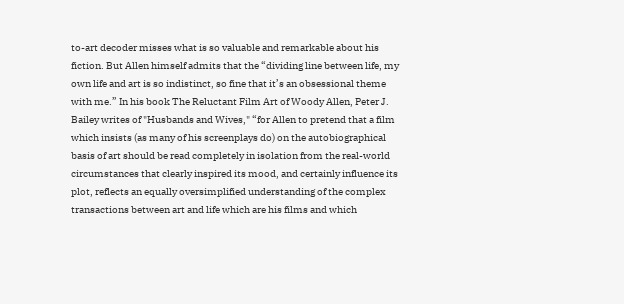to-art decoder misses what is so valuable and remarkable about his fiction. But Allen himself admits that the “dividing line between life, my own life and art is so indistinct, so fine that it’s an obsessional theme with me.” In his book The Reluctant Film Art of Woody Allen, Peter J. Bailey writes of "Husbands and Wives," “for Allen to pretend that a film which insists (as many of his screenplays do) on the autobiographical basis of art should be read completely in isolation from the real-world circumstances that clearly inspired its mood, and certainly influence its plot, reflects an equally oversimplified understanding of the complex transactions between art and life which are his films and which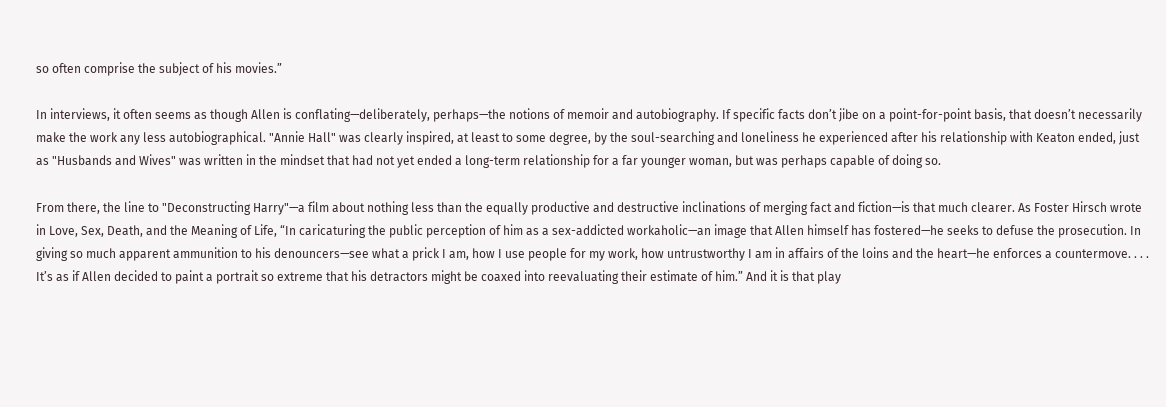so often comprise the subject of his movies.”

In interviews, it often seems as though Allen is conflating—deliberately, perhaps—the notions of memoir and autobiography. If specific facts don’t jibe on a point-for-point basis, that doesn’t necessarily make the work any less autobiographical. "Annie Hall" was clearly inspired, at least to some degree, by the soul-searching and loneliness he experienced after his relationship with Keaton ended, just as "Husbands and Wives" was written in the mindset that had not yet ended a long-term relationship for a far younger woman, but was perhaps capable of doing so.

From there, the line to "Deconstructing Harry"—a film about nothing less than the equally productive and destructive inclinations of merging fact and fiction—is that much clearer. As Foster Hirsch wrote in Love, Sex, Death, and the Meaning of Life, “In caricaturing the public perception of him as a sex-addicted workaholic—an image that Allen himself has fostered—he seeks to defuse the prosecution. In giving so much apparent ammunition to his denouncers—see what a prick I am, how I use people for my work, how untrustworthy I am in affairs of the loins and the heart—he enforces a countermove. . . . It’s as if Allen decided to paint a portrait so extreme that his detractors might be coaxed into reevaluating their estimate of him.” And it is that play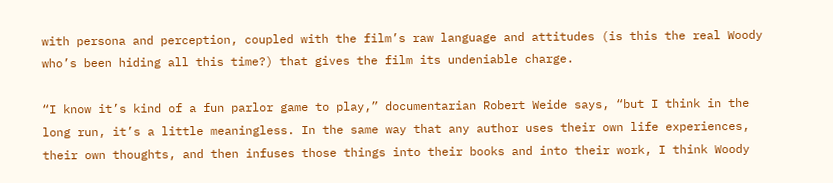with persona and perception, coupled with the film’s raw language and attitudes (is this the real Woody who’s been hiding all this time?) that gives the film its undeniable charge.

“I know it’s kind of a fun parlor game to play,” documentarian Robert Weide says, “but I think in the long run, it’s a little meaningless. In the same way that any author uses their own life experiences, their own thoughts, and then infuses those things into their books and into their work, I think Woody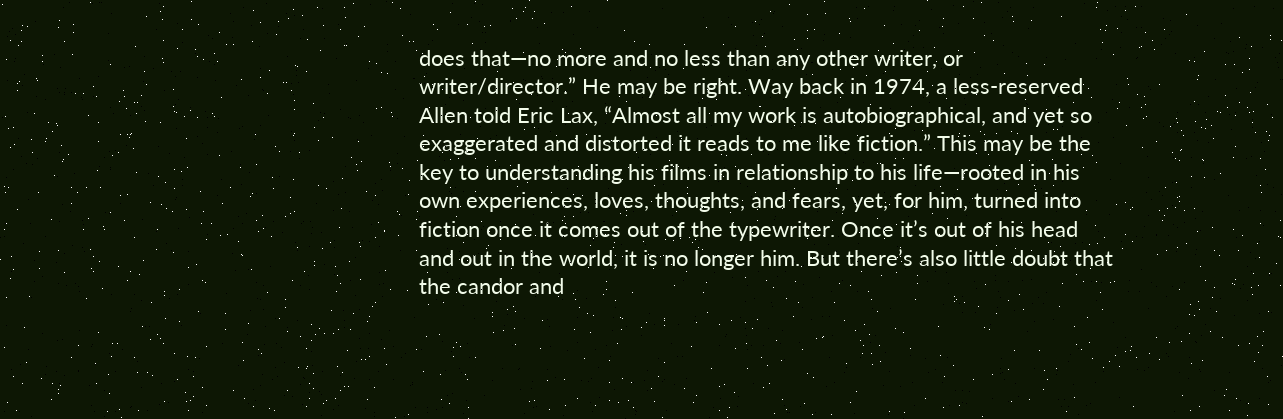does that—no more and no less than any other writer, or writer/director.” He may be right. Way back in 1974, a less-reserved Allen told Eric Lax, “Almost all my work is autobiographical, and yet so exaggerated and distorted it reads to me like fiction.” This may be the key to understanding his films in relationship to his life—rooted in his own experiences, loves, thoughts, and fears, yet, for him, turned into fiction once it comes out of the typewriter. Once it’s out of his head and out in the world, it is no longer him. But there’s also little doubt that the candor and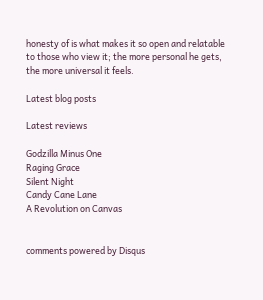honesty of is what makes it so open and relatable to those who view it; the more personal he gets, the more universal it feels.

Latest blog posts

Latest reviews

Godzilla Minus One
Raging Grace
Silent Night
Candy Cane Lane
A Revolution on Canvas


comments powered by Disqus